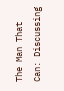The Man That Can: Discussing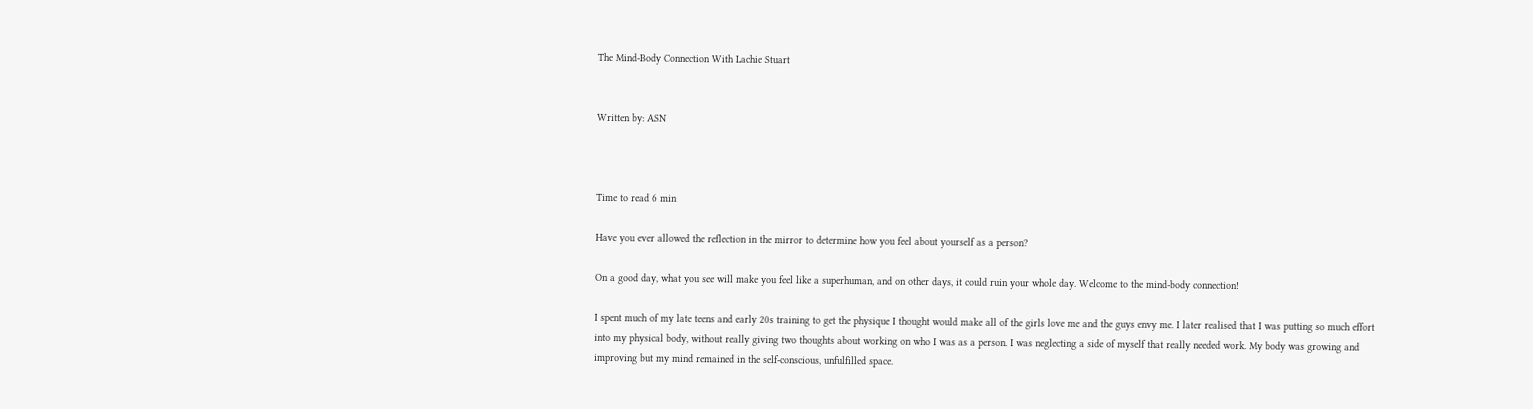The Mind-Body Connection With Lachie Stuart


Written by: ASN



Time to read 6 min

Have you ever allowed the reflection in the mirror to determine how you feel about yourself as a person?

On a good day, what you see will make you feel like a superhuman, and on other days, it could ruin your whole day. Welcome to the mind-body connection!

I spent much of my late teens and early 20s training to get the physique I thought would make all of the girls love me and the guys envy me. I later realised that I was putting so much effort into my physical body, without really giving two thoughts about working on who I was as a person. I was neglecting a side of myself that really needed work. My body was growing and improving but my mind remained in the self-conscious, unfulfilled space.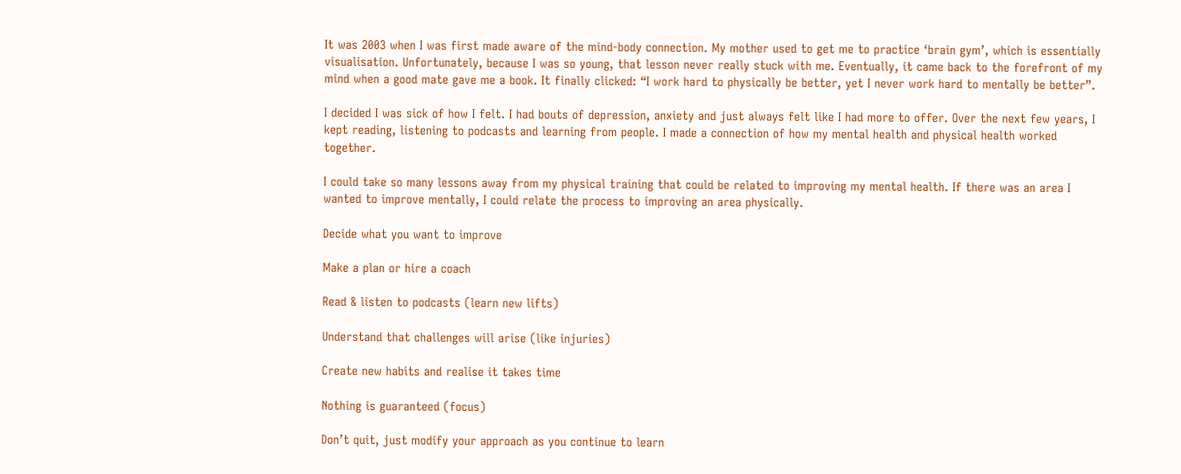It was 2003 when I was first made aware of the mind-body connection. My mother used to get me to practice ‘brain gym’, which is essentially visualisation. Unfortunately, because I was so young, that lesson never really stuck with me. Eventually, it came back to the forefront of my mind when a good mate gave me a book. It finally clicked: “I work hard to physically be better, yet I never work hard to mentally be better”.

I decided I was sick of how I felt. I had bouts of depression, anxiety and just always felt like I had more to offer. Over the next few years, I kept reading, listening to podcasts and learning from people. I made a connection of how my mental health and physical health worked together.

I could take so many lessons away from my physical training that could be related to improving my mental health. If there was an area I wanted to improve mentally, I could relate the process to improving an area physically.

Decide what you want to improve

Make a plan or hire a coach

Read & listen to podcasts (learn new lifts)

Understand that challenges will arise (like injuries)

Create new habits and realise it takes time

Nothing is guaranteed (focus)

Don’t quit, just modify your approach as you continue to learn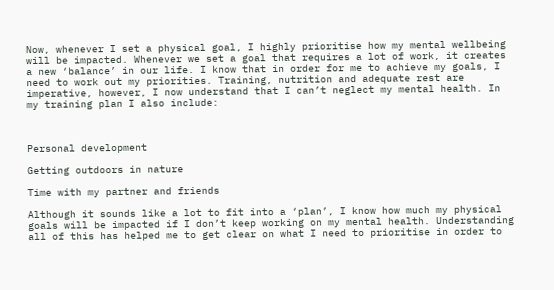Now, whenever I set a physical goal, I highly prioritise how my mental wellbeing will be impacted. Whenever we set a goal that requires a lot of work, it creates a new ‘balance’ in our life. I know that in order for me to achieve my goals, I need to work out my priorities. Training, nutrition and adequate rest are imperative, however, I now understand that I can’t neglect my mental health. In my training plan I also include:



Personal development

Getting outdoors in nature

Time with my partner and friends

Although it sounds like a lot to fit into a ‘plan’, I know how much my physical goals will be impacted if I don’t keep working on my mental health. Understanding all of this has helped me to get clear on what I need to prioritise in order to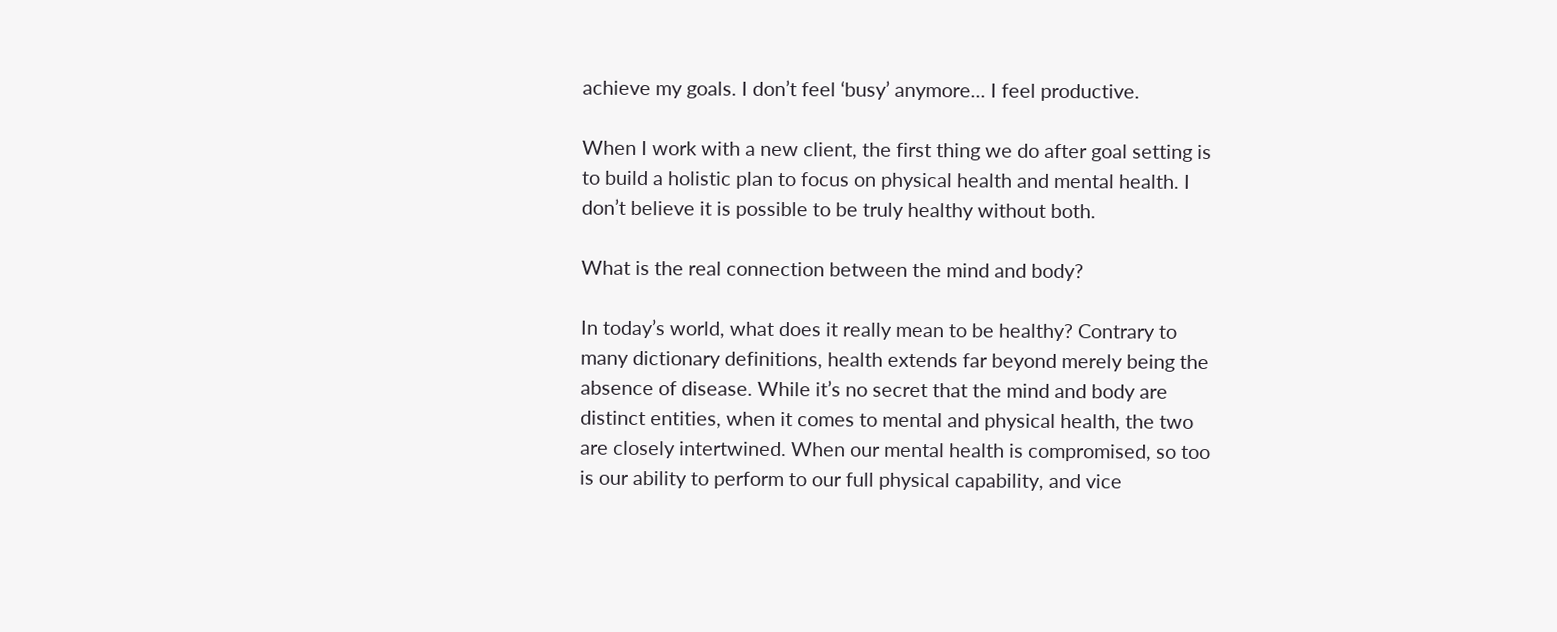achieve my goals. I don’t feel ‘busy’ anymore... I feel productive.

When I work with a new client, the first thing we do after goal setting is to build a holistic plan to focus on physical health and mental health. I don’t believe it is possible to be truly healthy without both.

What is the real connection between the mind and body?

In today’s world, what does it really mean to be healthy? Contrary to many dictionary definitions, health extends far beyond merely being the absence of disease. While it’s no secret that the mind and body are distinct entities, when it comes to mental and physical health, the two are closely intertwined. When our mental health is compromised, so too is our ability to perform to our full physical capability, and vice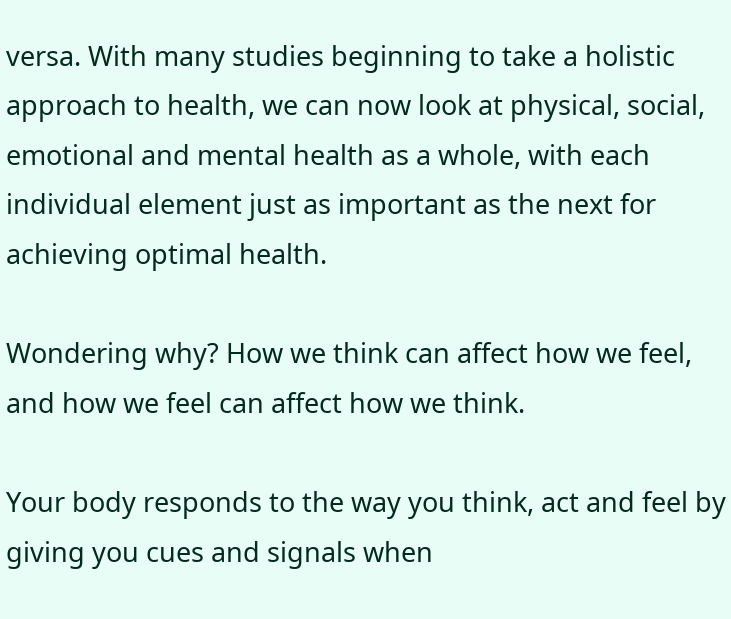versa. With many studies beginning to take a holistic approach to health, we can now look at physical, social, emotional and mental health as a whole, with each individual element just as important as the next for achieving optimal health.

Wondering why? How we think can affect how we feel, and how we feel can affect how we think.

Your body responds to the way you think, act and feel by giving you cues and signals when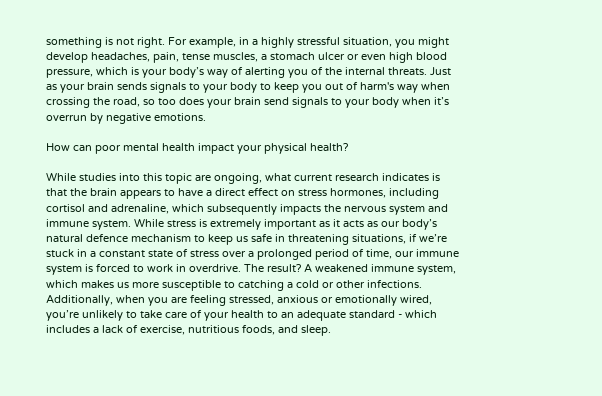something is not right. For example, in a highly stressful situation, you might develop headaches, pain, tense muscles, a stomach ulcer or even high blood pressure, which is your body’s way of alerting you of the internal threats. Just as your brain sends signals to your body to keep you out of harm's way when crossing the road, so too does your brain send signals to your body when it’s overrun by negative emotions.

How can poor mental health impact your physical health?

While studies into this topic are ongoing, what current research indicates is that the brain appears to have a direct effect on stress hormones, including cortisol and adrenaline, which subsequently impacts the nervous system and immune system. While stress is extremely important as it acts as our body’s natural defence mechanism to keep us safe in threatening situations, if we’re stuck in a constant state of stress over a prolonged period of time, our immune system is forced to work in overdrive. The result? A weakened immune system, which makes us more susceptible to catching a cold or other infections. Additionally, when you are feeling stressed, anxious or emotionally wired, you’re unlikely to take care of your health to an adequate standard - which includes a lack of exercise, nutritious foods, and sleep.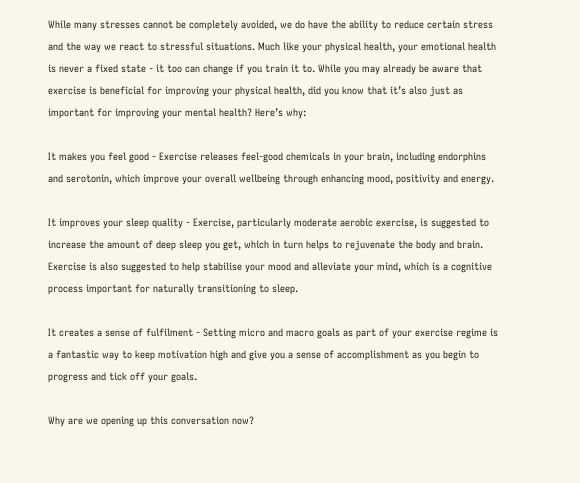While many stresses cannot be completely avoided, we do have the ability to reduce certain stress and the way we react to stressful situations. Much like your physical health, your emotional health is never a fixed state - it too can change if you train it to. While you may already be aware that exercise is beneficial for improving your physical health, did you know that it’s also just as important for improving your mental health? Here’s why:

It makes you feel good - Exercise releases feel-good chemicals in your brain, including endorphins and serotonin, which improve your overall wellbeing through enhancing mood, positivity and energy.

It improves your sleep quality - Exercise, particularly moderate aerobic exercise, is suggested to increase the amount of deep sleep you get, which in turn helps to rejuvenate the body and brain. Exercise is also suggested to help stabilise your mood and alleviate your mind, which is a cognitive process important for naturally transitioning to sleep.

It creates a sense of fulfilment - Setting micro and macro goals as part of your exercise regime is a fantastic way to keep motivation high and give you a sense of accomplishment as you begin to progress and tick off your goals.

Why are we opening up this conversation now?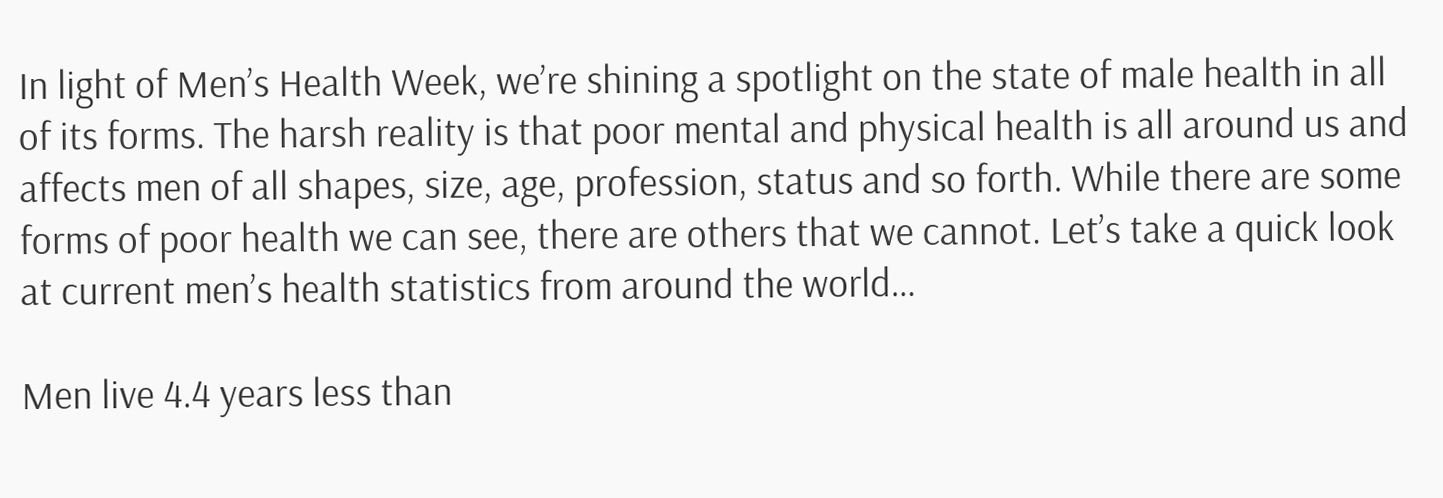In light of Men’s Health Week, we’re shining a spotlight on the state of male health in all of its forms. The harsh reality is that poor mental and physical health is all around us and affects men of all shapes, size, age, profession, status and so forth. While there are some forms of poor health we can see, there are others that we cannot. Let’s take a quick look at current men’s health statistics from around the world…

Men live 4.4 years less than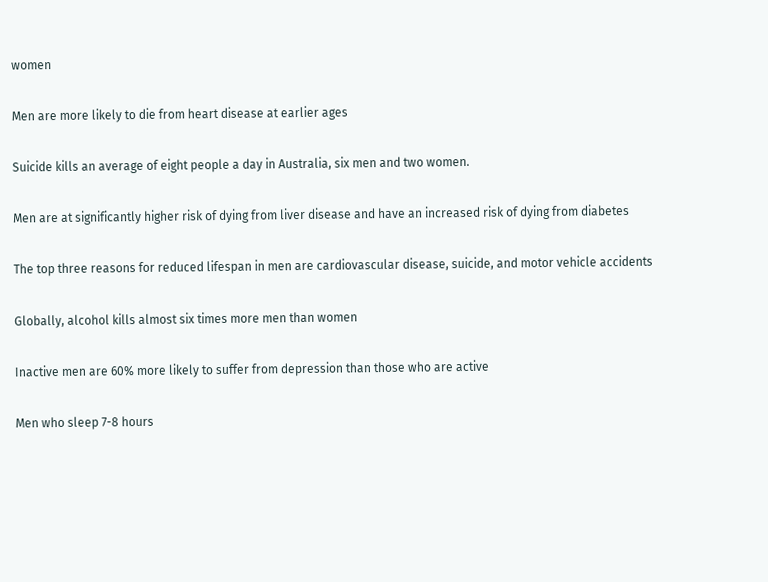women

Men are more likely to die from heart disease at earlier ages

Suicide kills an average of eight people a day in Australia, six men and two women.

Men are at significantly higher risk of dying from liver disease and have an increased risk of dying from diabetes

The top three reasons for reduced lifespan in men are cardiovascular disease, suicide, and motor vehicle accidents

Globally, alcohol kills almost six times more men than women

Inactive men are 60% more likely to suffer from depression than those who are active

Men who sleep 7-8 hours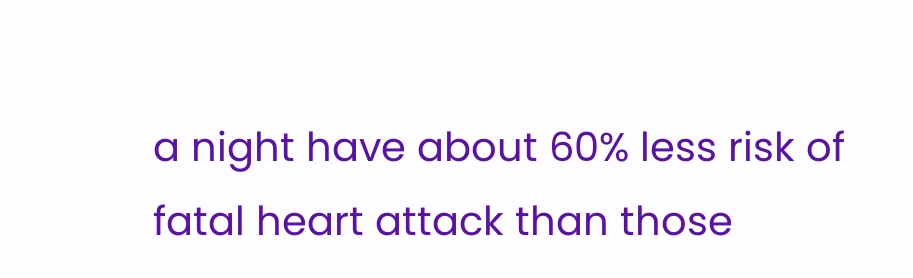a night have about 60% less risk of fatal heart attack than those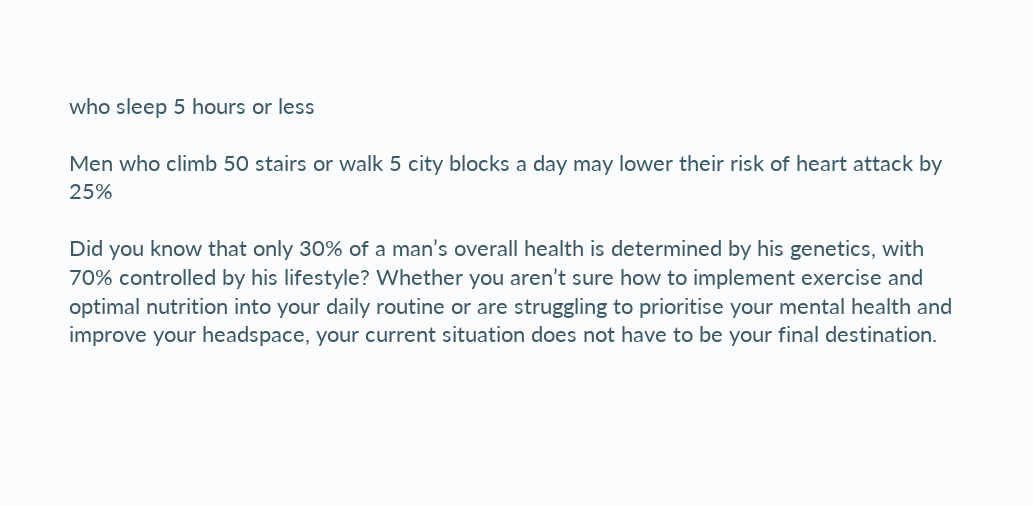who sleep 5 hours or less

Men who climb 50 stairs or walk 5 city blocks a day may lower their risk of heart attack by 25%

Did you know that only 30% of a man’s overall health is determined by his genetics, with 70% controlled by his lifestyle? Whether you aren’t sure how to implement exercise and optimal nutrition into your daily routine or are struggling to prioritise your mental health and improve your headspace, your current situation does not have to be your final destination.